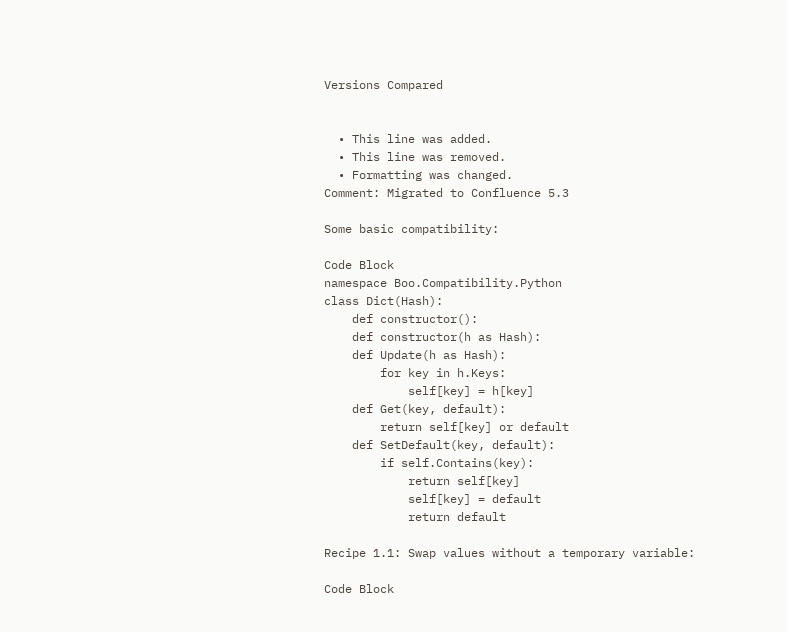Versions Compared


  • This line was added.
  • This line was removed.
  • Formatting was changed.
Comment: Migrated to Confluence 5.3

Some basic compatibility:

Code Block
namespace Boo.Compatibility.Python
class Dict(Hash):
    def constructor():
    def constructor(h as Hash):
    def Update(h as Hash):
        for key in h.Keys:
            self[key] = h[key]
    def Get(key, default):
        return self[key] or default
    def SetDefault(key, default):
        if self.Contains(key):
            return self[key]
            self[key] = default
            return default

Recipe 1.1: Swap values without a temporary variable:

Code Block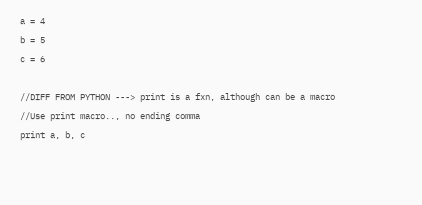a = 4
b = 5
c = 6

//DIFF FROM PYTHON ---> print is a fxn, although can be a macro
//Use print macro.., no ending comma
print a, b, c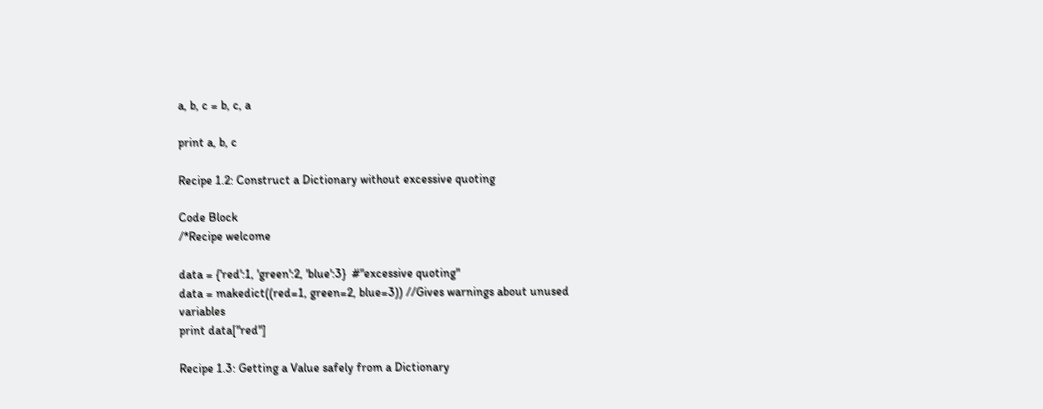a, b, c = b, c, a

print a, b, c

Recipe 1.2: Construct a Dictionary without excessive quoting

Code Block
/*Recipe welcome

data = {'red':1, 'green':2, 'blue':3}  #"excessive quoting"
data = makedict((red=1, green=2, blue=3)) //Gives warnings about unused variables
print data["red"]

Recipe 1.3: Getting a Value safely from a Dictionary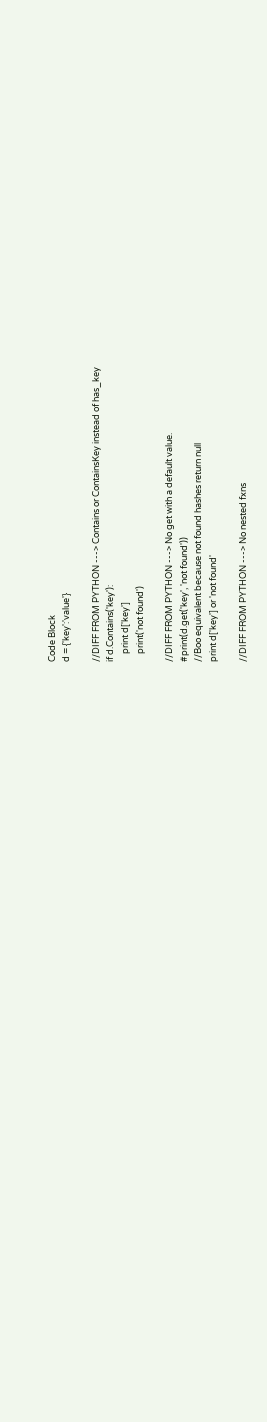Code Block
d = {'key':'value'}

//DIFF FROM PYTHON ---> Contains or ContainsKey instead of has_key
if d.Contains('key'):
    print d['key']
    print('not found')

//DIFF FROM PYTHON ---> No get with a default value.
#print(d.get('key', 'not found'))
//Boo equivalent because not found hashes return null
print d['key'] or 'not found'

//DIFF FROM PYTHON ---> No nested fxns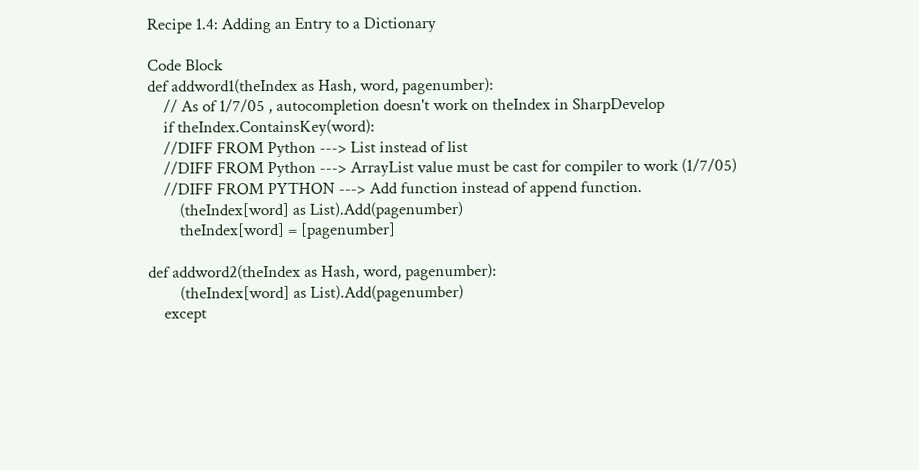Recipe 1.4: Adding an Entry to a Dictionary

Code Block
def addword1(theIndex as Hash, word, pagenumber):
    // As of 1/7/05 , autocompletion doesn't work on theIndex in SharpDevelop
    if theIndex.ContainsKey(word):
    //DIFF FROM Python ---> List instead of list
    //DIFF FROM Python ---> ArrayList value must be cast for compiler to work (1/7/05)
    //DIFF FROM PYTHON ---> Add function instead of append function.
        (theIndex[word] as List).Add(pagenumber)
        theIndex[word] = [pagenumber]

def addword2(theIndex as Hash, word, pagenumber):
        (theIndex[word] as List).Add(pagenumber)
    except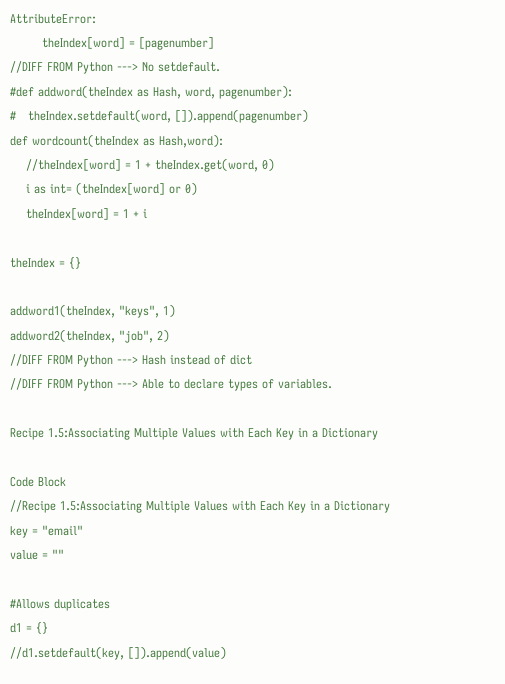AttributeError:
        theIndex[word] = [pagenumber]
//DIFF FROM Python ---> No setdefault.
#def addword(theIndex as Hash, word, pagenumber):
#   theIndex.setdefault(word, []).append(pagenumber)
def wordcount(theIndex as Hash,word):
    //theIndex[word] = 1 + theIndex.get(word, 0)
    i as int= (theIndex[word] or 0)
    theIndex[word] = 1 + i

theIndex = {}

addword1(theIndex, "keys", 1)
addword2(theIndex, "job", 2)
//DIFF FROM Python ---> Hash instead of dict
//DIFF FROM Python ---> Able to declare types of variables.

Recipe 1.5:Associating Multiple Values with Each Key in a Dictionary

Code Block
//Recipe 1.5:Associating Multiple Values with Each Key in a Dictionary
key = "email"
value = ""

#Allows duplicates
d1 = {}
//d1.setdefault(key, []).append(value)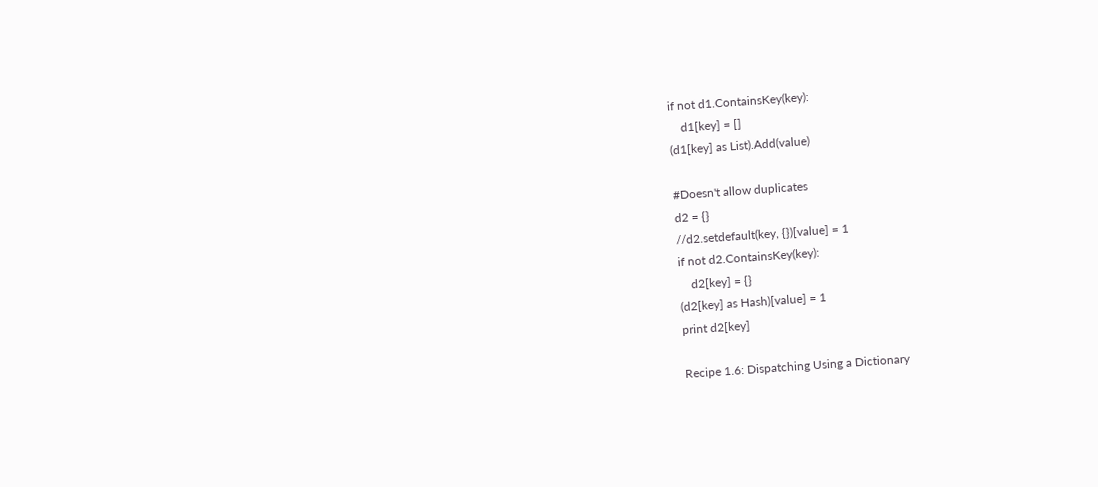if not d1.ContainsKey(key):
    d1[key] = []
(d1[key] as List).Add(value)

#Doesn't allow duplicates
d2 = {}
//d2.setdefault(key, {})[value] = 1
if not d2.ContainsKey(key):
    d2[key] = {}
(d2[key] as Hash)[value] = 1
print d2[key]

Recipe 1.6: Dispatching Using a Dictionary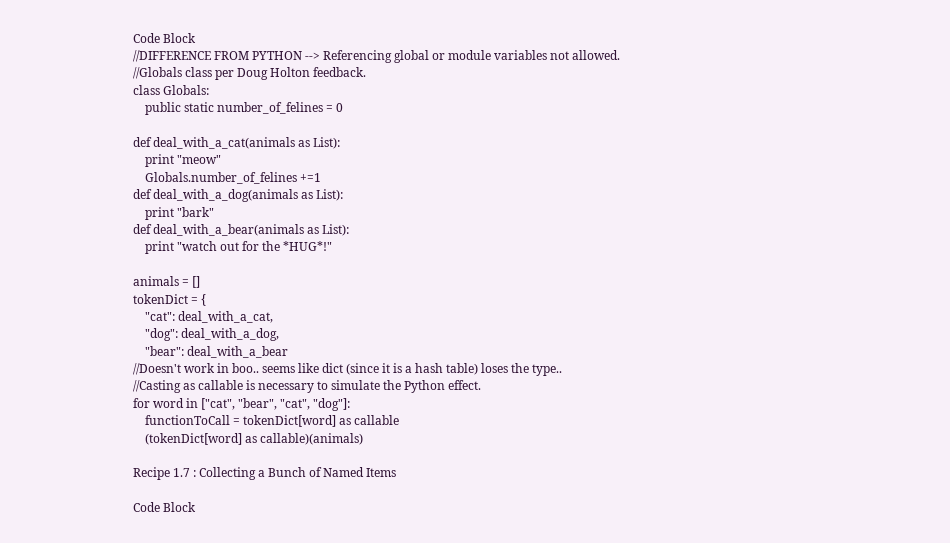Code Block
//DIFFERENCE FROM PYTHON --> Referencing global or module variables not allowed.
//Globals class per Doug Holton feedback.
class Globals:
    public static number_of_felines = 0

def deal_with_a_cat(animals as List):
    print "meow"
    Globals.number_of_felines +=1
def deal_with_a_dog(animals as List):
    print "bark"
def deal_with_a_bear(animals as List):
    print "watch out for the *HUG*!"

animals = []
tokenDict = {
    "cat": deal_with_a_cat,
    "dog": deal_with_a_dog,
    "bear": deal_with_a_bear
//Doesn't work in boo.. seems like dict (since it is a hash table) loses the type..
//Casting as callable is necessary to simulate the Python effect.
for word in ["cat", "bear", "cat", "dog"]:
    functionToCall = tokenDict[word] as callable
    (tokenDict[word] as callable)(animals)

Recipe 1.7 : Collecting a Bunch of Named Items

Code Block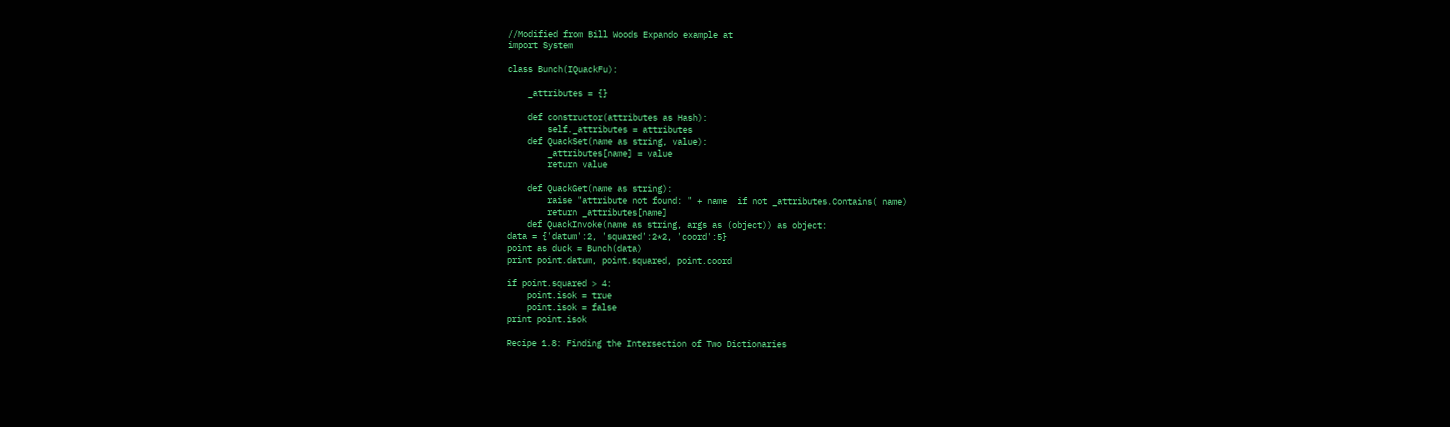//Modified from Bill Woods Expando example at
import System

class Bunch(IQuackFu):

    _attributes = {}

    def constructor(attributes as Hash):
        self._attributes = attributes
    def QuackSet(name as string, value):
        _attributes[name] = value
        return value

    def QuackGet(name as string):
        raise "attribute not found: " + name  if not _attributes.Contains( name)
        return _attributes[name]
    def QuackInvoke(name as string, args as (object)) as object:
data = {'datum':2, 'squared':2*2, 'coord':5}
point as duck = Bunch(data)
print point.datum, point.squared, point.coord

if point.squared > 4:
    point.isok = true
    point.isok = false
print point.isok

Recipe 1.8: Finding the Intersection of Two Dictionaries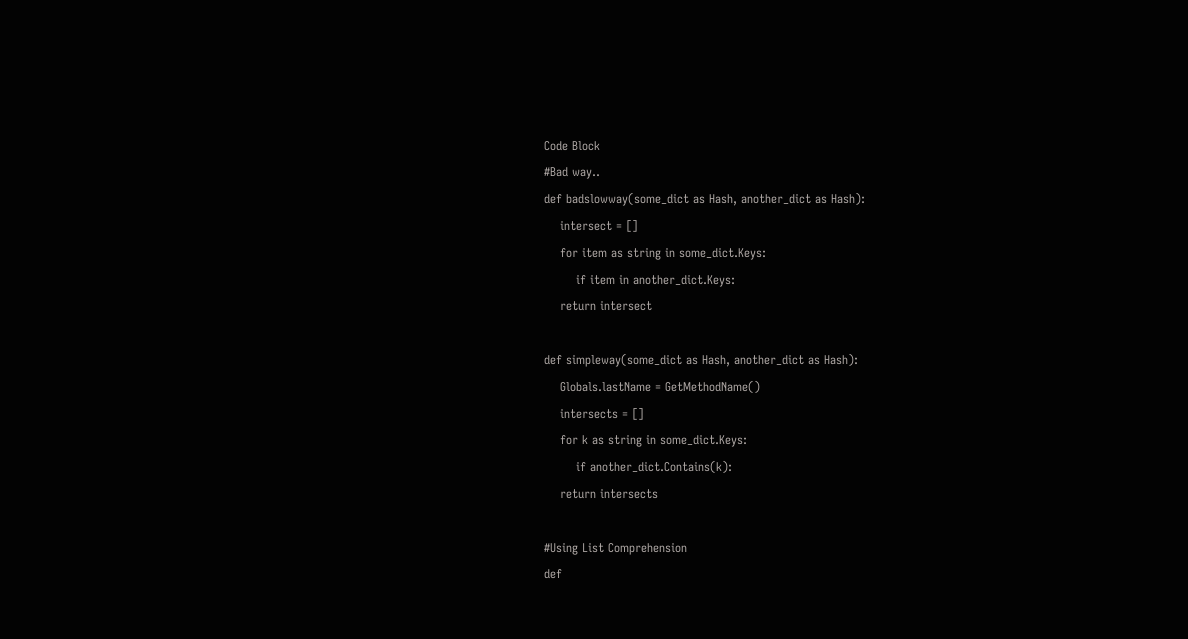Code Block
#Bad way..
def badslowway(some_dict as Hash, another_dict as Hash):
    intersect = []
    for item as string in some_dict.Keys:
        if item in another_dict.Keys:
    return intersect

def simpleway(some_dict as Hash, another_dict as Hash):
    Globals.lastName = GetMethodName()
    intersects = []
    for k as string in some_dict.Keys:
        if another_dict.Contains(k):
    return intersects

#Using List Comprehension
def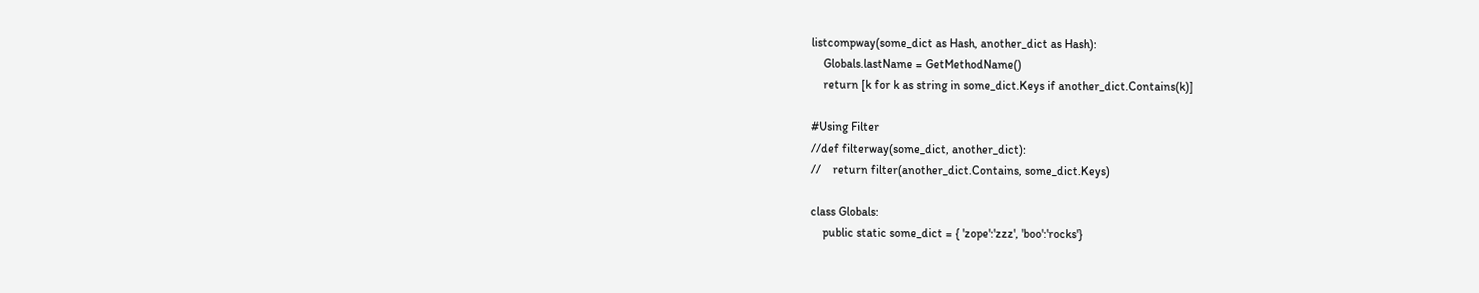listcompway(some_dict as Hash, another_dict as Hash):
    Globals.lastName = GetMethodName()
    return [k for k as string in some_dict.Keys if another_dict.Contains(k)]

#Using Filter
//def filterway(some_dict, another_dict):
//    return filter(another_dict.Contains, some_dict.Keys)

class Globals:
    public static some_dict = { 'zope':'zzz', 'boo':'rocks'}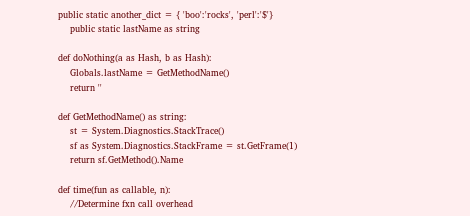public static another_dict = { 'boo':'rocks', 'perl':'$'}
    public static lastName as string

def doNothing(a as Hash, b as Hash):
    Globals.lastName = GetMethodName()
    return ''

def GetMethodName() as string:
    st = System.Diagnostics.StackTrace()
    sf as System.Diagnostics.StackFrame = st.GetFrame(1)
    return sf.GetMethod().Name

def time(fun as callable, n):
    //Determine fxn call overhead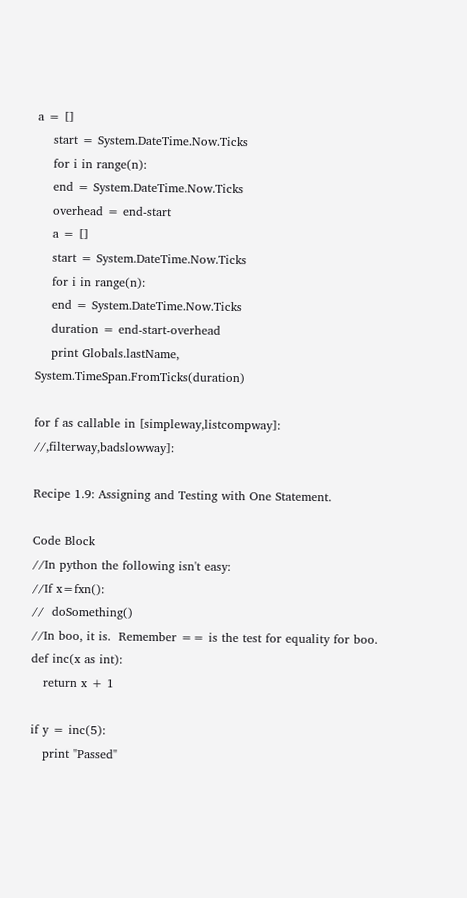a = []
    start = System.DateTime.Now.Ticks
    for i in range(n):
    end = System.DateTime.Now.Ticks
    overhead = end-start
    a = []
    start = System.DateTime.Now.Ticks
    for i in range(n):
    end = System.DateTime.Now.Ticks
    duration = end-start-overhead
    print Globals.lastName,    System.TimeSpan.FromTicks(duration)

for f as callable in [simpleway,listcompway]: //,filterway,badslowway]:

Recipe 1.9: Assigning and Testing with One Statement.

Code Block
//In python the following isn't easy:
//If x=fxn():
//  doSomething()
//In boo, it is.  Remember == is the test for equality for boo.
def inc(x as int):
   return x + 1

if y = inc(5):
   print "Passed"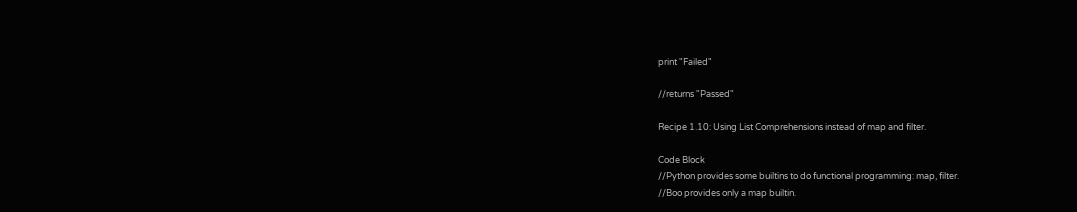print "Failed"

//returns "Passed"

Recipe 1.10: Using List Comprehensions instead of map and filter.

Code Block
//Python provides some builtins to do functional programming: map, filter.
//Boo provides only a map builtin.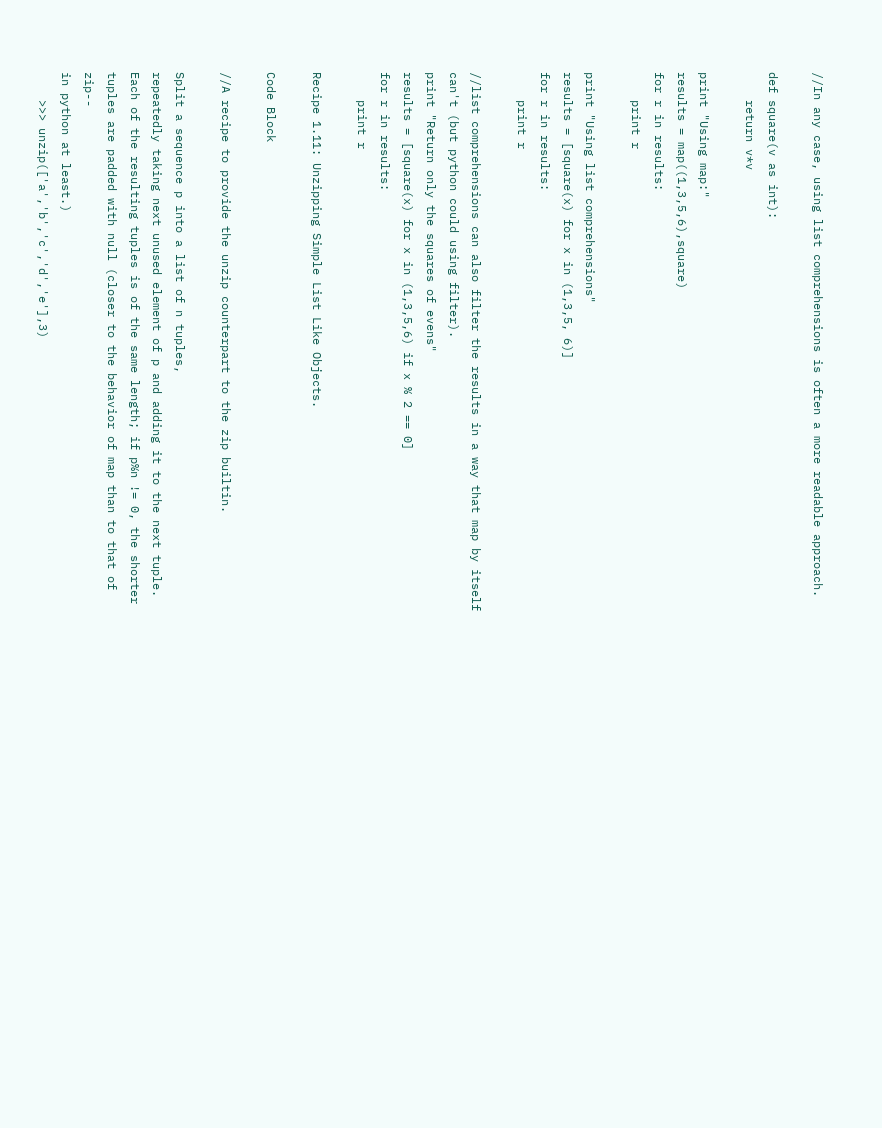//In any case, using list comprehensions is often a more readable approach.

def square(v as int):
    return v*v

print "Using map:"
results = map((1,3,5,6),square)
for r in results:
    print r

print "Using list comprehensions"
results = [square(x) for x in (1,3,5, 6)]
for r in results:
    print r

//list comprehensions can also filter the results in a way that map by itself can't (but python could using filter).
print "Return only the squares of evens"
results = [square(x) for x in (1,3,5,6) if x % 2 == 0]
for r in results:
    print r

Recipe 1.11: Unzipping Simple List Like Objects.

Code Block

//A recipe to provide the unzip counterpart to the zip builtin.

Split a sequence p into a list of n tuples,
repeatedly taking next unused element of p and adding it to the next tuple.
Each of the resulting tuples is of the same length; if p%n != 0, the shorter
tuples are padded with null (closer to the behavior of map than to that of zip--
in python at least.)
    >>> unzip(['a','b','c','d','e'],3)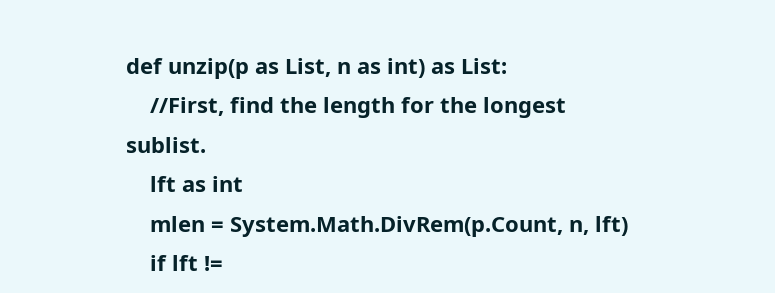def unzip(p as List, n as int) as List:
    //First, find the length for the longest sublist.
    lft as int
    mlen = System.Math.DivRem(p.Count, n, lft)
    if lft !=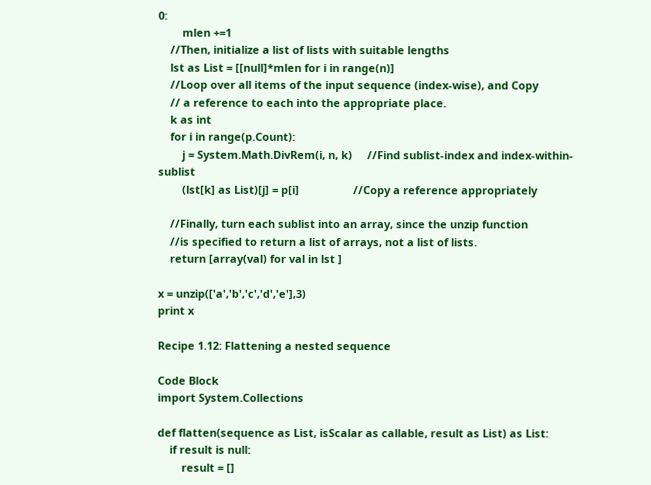0:
        mlen +=1
    //Then, initialize a list of lists with suitable lengths
    lst as List = [[null]*mlen for i in range(n)]
    //Loop over all items of the input sequence (index-wise), and Copy
    // a reference to each into the appropriate place.
    k as int
    for i in range(p.Count):
        j = System.Math.DivRem(i, n, k)     //Find sublist-index and index-within-sublist
        (lst[k] as List)[j] = p[i]                  //Copy a reference appropriately

    //Finally, turn each sublist into an array, since the unzip function
    //is specified to return a list of arrays, not a list of lists.
    return [array(val) for val in lst ]

x = unzip(['a','b','c','d','e'],3)
print x

Recipe 1.12: Flattening a nested sequence

Code Block
import System.Collections

def flatten(sequence as List, isScalar as callable, result as List) as List:
    if result is null:
        result = []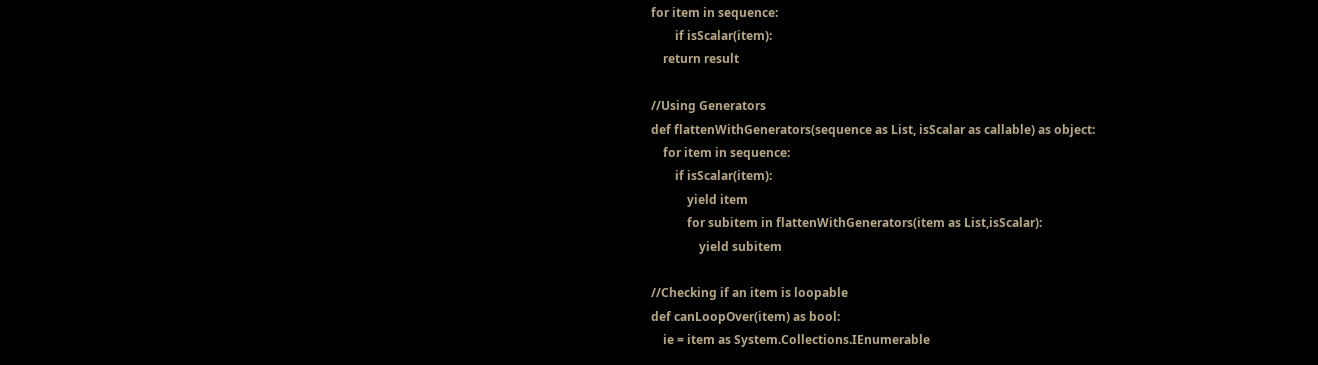for item in sequence:
        if isScalar(item):
    return result

//Using Generators
def flattenWithGenerators(sequence as List, isScalar as callable) as object:
    for item in sequence:
        if isScalar(item):
            yield item
            for subitem in flattenWithGenerators(item as List,isScalar):
                yield subitem

//Checking if an item is loopable
def canLoopOver(item) as bool:
    ie = item as System.Collections.IEnumerable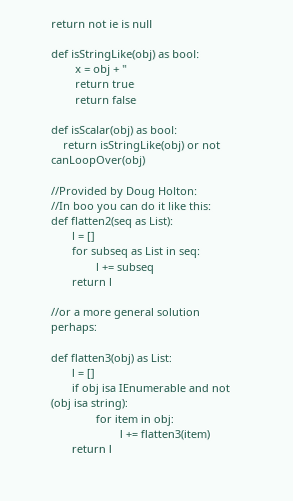return not ie is null

def isStringLike(obj) as bool:
        x = obj + ''
        return true
        return false

def isScalar(obj) as bool:
    return isStringLike(obj) or not canLoopOver(obj)

//Provided by Doug Holton:
//In boo you can do it like this:
def flatten2(seq as List):
       l = []
       for subseq as List in seq:
               l += subseq
       return l

//or a more general solution perhaps:

def flatten3(obj) as List:
       l = []
       if obj isa IEnumerable and not (obj isa string):
               for item in obj:
                       l += flatten3(item)
       return l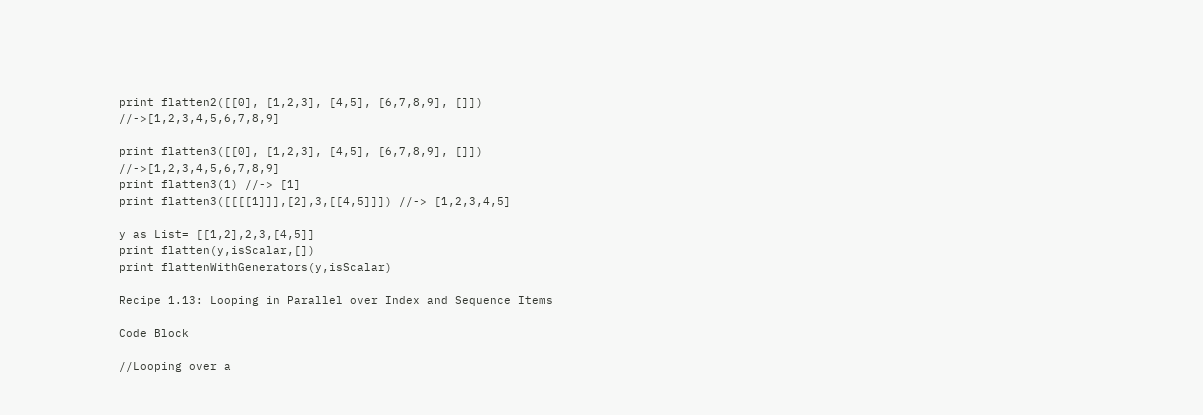print flatten2([[0], [1,2,3], [4,5], [6,7,8,9], []]) //->[1,2,3,4,5,6,7,8,9]

print flatten3([[0], [1,2,3], [4,5], [6,7,8,9], []]) //->[1,2,3,4,5,6,7,8,9]
print flatten3(1) //-> [1]
print flatten3([[[[1]]],[2],3,[[4,5]]]) //-> [1,2,3,4,5]

y as List= [[1,2],2,3,[4,5]]
print flatten(y,isScalar,[])
print flattenWithGenerators(y,isScalar)

Recipe 1.13: Looping in Parallel over Index and Sequence Items

Code Block

//Looping over a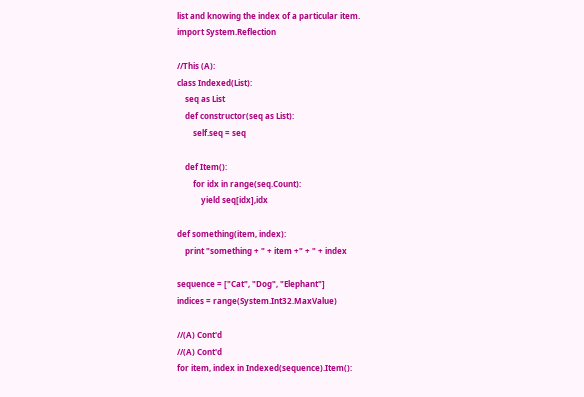list and knowing the index of a particular item.
import System.Reflection

//This (A):
class Indexed(List):
    seq as List
    def constructor(seq as List):
        self.seq = seq

    def Item():
        for idx in range(seq.Count):
            yield seq[idx],idx

def something(item, index):
    print "something + " + item +" + " + index

sequence = ["Cat", "Dog", "Elephant"]
indices = range(System.Int32.MaxValue)

//(A) Cont'd
//(A) Cont'd
for item, index in Indexed(sequence).Item():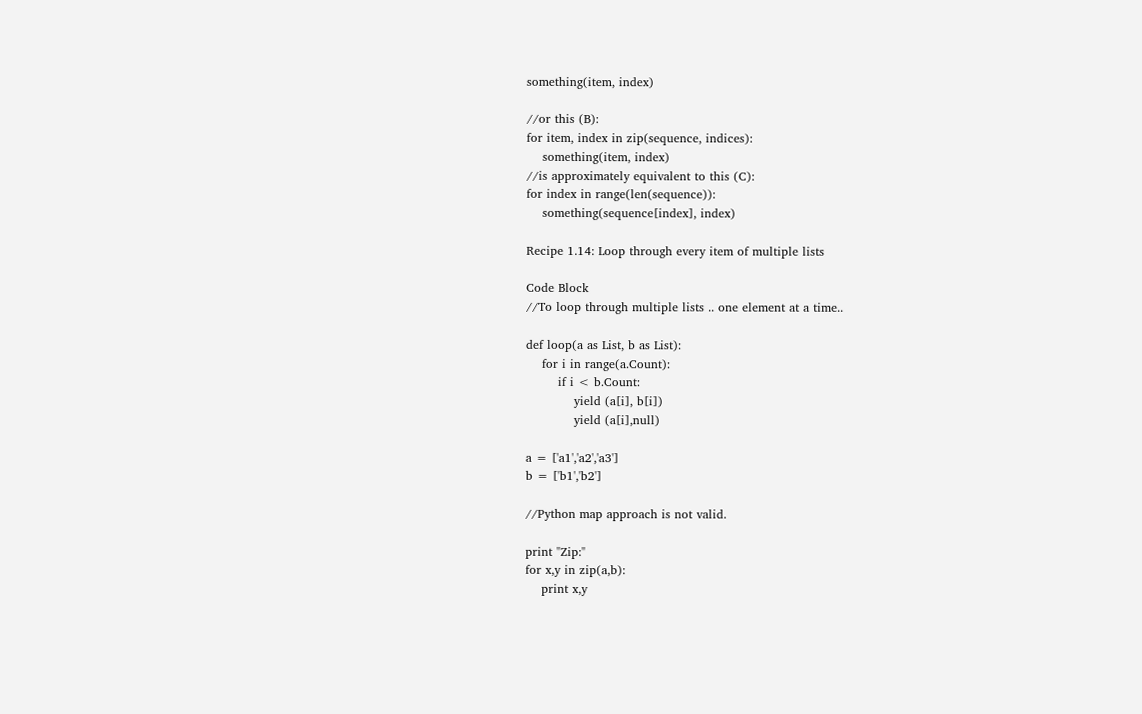something(item, index)

//or this (B):
for item, index in zip(sequence, indices):
    something(item, index)
//is approximately equivalent to this (C):
for index in range(len(sequence)):
    something(sequence[index], index)

Recipe 1.14: Loop through every item of multiple lists

Code Block
//To loop through multiple lists .. one element at a time..

def loop(a as List, b as List):
    for i in range(a.Count):
        if i < b.Count:
            yield (a[i], b[i])
            yield (a[i],null)

a = ['a1','a2','a3']
b = ['b1','b2']

//Python map approach is not valid.

print "Zip:"
for x,y in zip(a,b):
    print x,y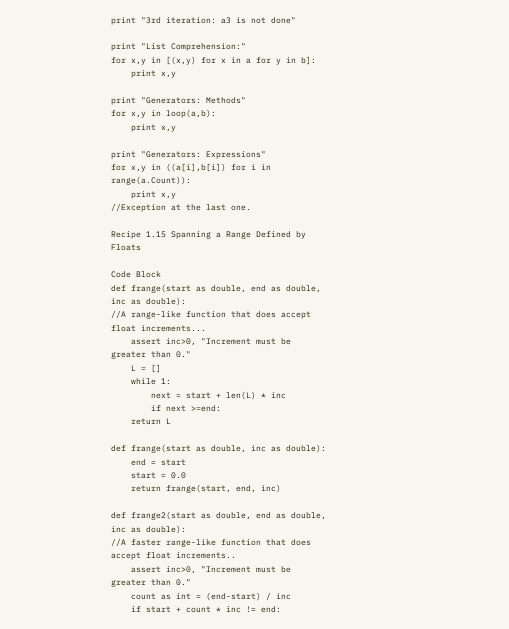print "3rd iteration: a3 is not done"

print "List Comprehension:"
for x,y in [(x,y) for x in a for y in b]:
    print x,y

print "Generators: Methods"
for x,y in loop(a,b):
    print x,y

print "Generators: Expressions"
for x,y in ((a[i],b[i]) for i in range(a.Count)):
    print x,y
//Exception at the last one.

Recipe 1.15 Spanning a Range Defined by Floats

Code Block
def frange(start as double, end as double, inc as double):
//A range-like function that does accept float increments...
    assert inc>0, "Increment must be greater than 0."
    L = []
    while 1:
        next = start + len(L) * inc
        if next >=end:
    return L

def frange(start as double, inc as double):
    end = start
    start = 0.0
    return frange(start, end, inc)

def frange2(start as double, end as double, inc as double):
//A faster range-like function that does accept float increments..
    assert inc>0, "Increment must be greater than 0."
    count as int = (end-start) / inc
    if start + count * inc != end: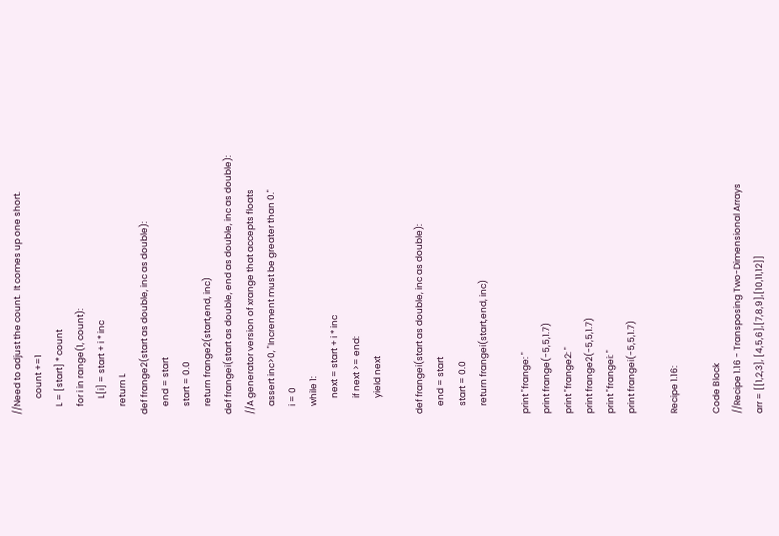//Need to adjust the count.  It comes up one short.
        count +=1
    L = [start] * count
    for i in range(1, count):
        L[i] = start + i * inc
    return L
def frange2(start as double, inc as double):
    end = start
    start = 0.0
    return frange2(start,end, inc)
def frangei(start as double, end as double, inc as double):
//A generator version of xrange that accepts floats
    assert inc>0, "Increment must be greater than 0."
    i = 0
    while 1:
        next = start + i * inc
        if next >= end:
        yield next

def frangei(start as double, inc as double):
    end = start
    start = 0.0
    return frangei(start,end, inc)

print "frange: "
print frange(-5,5,1.7)
print "frange2: "
print frange2(-5,5,1.7)
print "frangei: "
print frangei(-5,5,1.7)

Recipe 1.16:

Code Block
//Recipe 1.16 - Transposing Two-Dimensional Arrays
arr = [[1,2,3], [4,5,6],[7,8,9],[10,11,12]]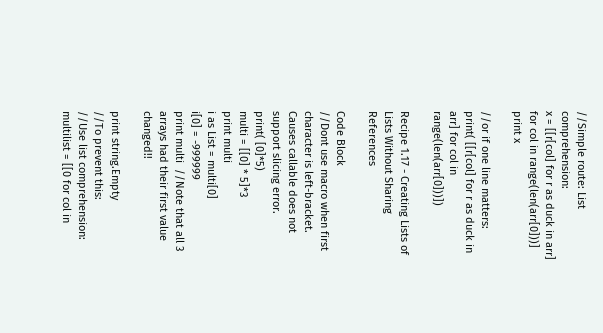//Simple route: List comprehension:
x = [[r[col] for r as duck in arr] for col in range(len(arr[0]))]
print x

//or if one line matters:
print( [[r[col] for r as duck in arr] for col in range(len(arr[0]))])

Recipe 1.17 - Creating Lists of Lists Without Sharing References

Code Block
//Dont use macro when first character is left-bracket.  Causes callable does not support slicing error.
print( [0]*5)
multi = [[0] * 5]*3
print multi
i as List = multi[0]
i[0] = -999999
print multi  //Note that all 3 arrays had their first value changed!!

print string.Empty
//To prevent this:
//Use list comprehension:
multilist = [[0 for col in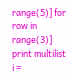range(5)] for row in range(3)]
print multilist
i =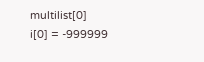multilist[0]
i[0] = -999999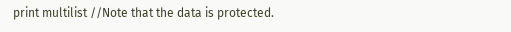print multilist //Note that the data is protected.